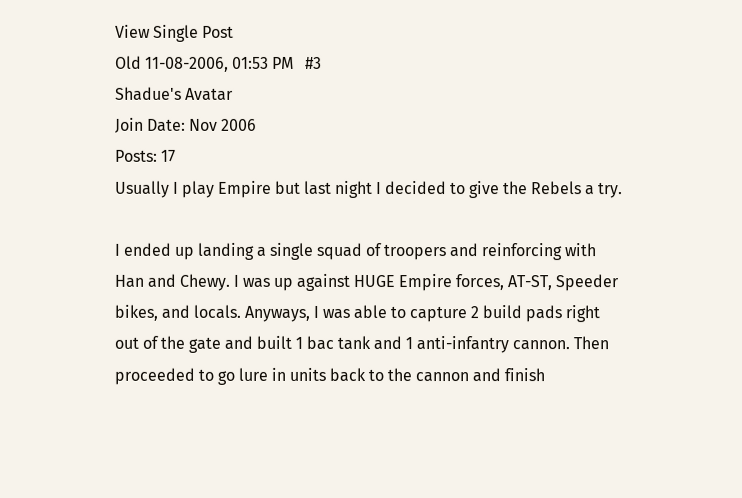View Single Post
Old 11-08-2006, 01:53 PM   #3
Shadue's Avatar
Join Date: Nov 2006
Posts: 17
Usually I play Empire but last night I decided to give the Rebels a try.

I ended up landing a single squad of troopers and reinforcing with Han and Chewy. I was up against HUGE Empire forces, AT-ST, Speeder bikes, and locals. Anyways, I was able to capture 2 build pads right out of the gate and built 1 bac tank and 1 anti-infantry cannon. Then proceeded to go lure in units back to the cannon and finish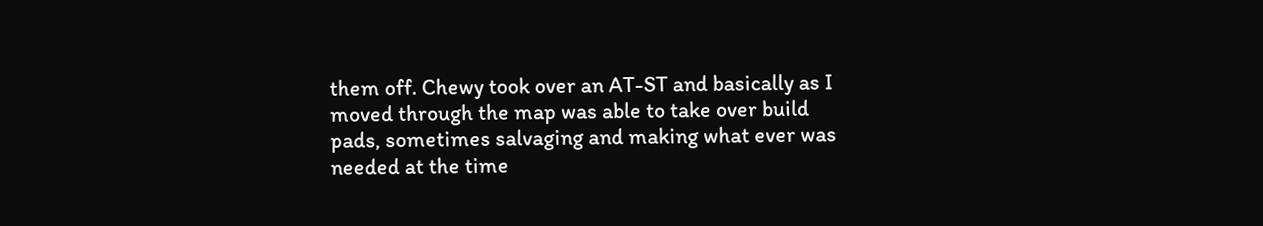them off. Chewy took over an AT-ST and basically as I moved through the map was able to take over build pads, sometimes salvaging and making what ever was needed at the time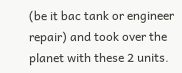(be it bac tank or engineer repair) and took over the planet with these 2 units.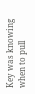Key was knowing when to pull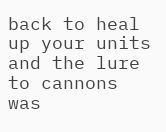back to heal up your units and the lure to cannons was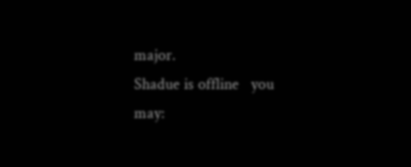major.
Shadue is offline   you may: